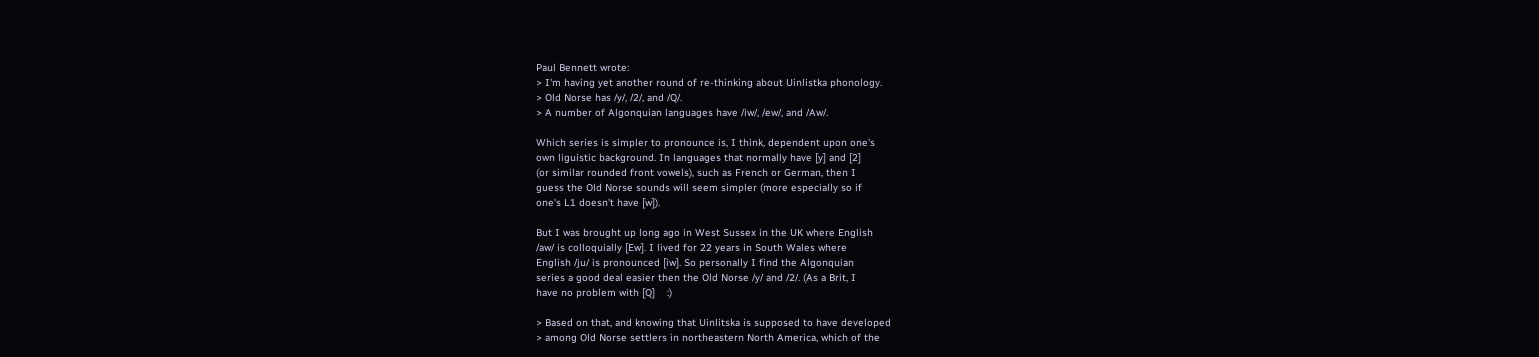Paul Bennett wrote:
> I'm having yet another round of re-thinking about Uinlistka phonology.
> Old Norse has /y/, /2/, and /Q/.
> A number of Algonquian languages have /iw/, /ew/, and /Aw/.

Which series is simpler to pronounce is, I think, dependent upon one's
own liguistic background. In languages that normally have [y] and [2]
(or similar rounded front vowels), such as French or German, then I
guess the Old Norse sounds will seem simpler (more especially so if
one's L1 doesn't have [w]).

But I was brought up long ago in West Sussex in the UK where English
/aw/ is colloquially [Ew]. I lived for 22 years in South Wales where
English /ju/ is pronounced [iw]. So personally I find the Algonquian
series a good deal easier then the Old Norse /y/ and /2/. (As a Brit, I
have no problem with [Q]    :)

> Based on that, and knowing that Uinlitska is supposed to have developed
> among Old Norse settlers in northeastern North America, which of the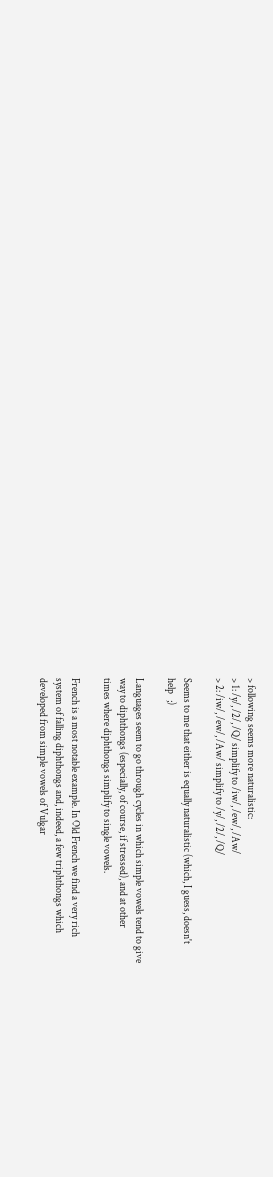> following seems more naturalistic:
> 1: /y/, /2/, /Q/ simplify to /iw/, /ew/, /Aw/
> 2: /iw/, /ew/, /Aw/ simplify to /y/, /2/, /Q/

Seems to me that either is equally naturalistic (which, I guess, doesn't
help   ;)

Languages seem to go through cycles in which simple vowels tend to give
way to diphthongs (especially, of course, if stressed), and at other
times where diphthongs simplify to single vowels.

French is a most notable example. In Old French we find a very rich
system of falling diphthongs and, indeed, a few triphthongs which
developed from simple vowels of Vulgar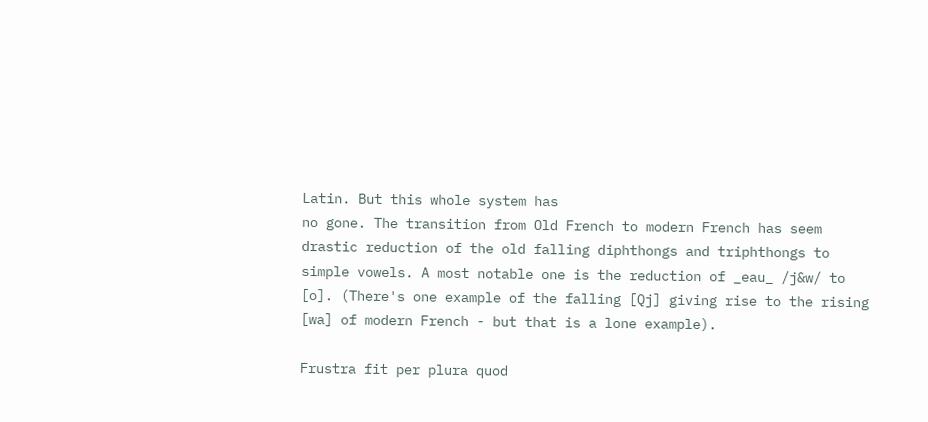Latin. But this whole system has
no gone. The transition from Old French to modern French has seem
drastic reduction of the old falling diphthongs and triphthongs to
simple vowels. A most notable one is the reduction of _eau_ /j&w/ to
[o]. (There's one example of the falling [Qj] giving rise to the rising
[wa] of modern French - but that is a lone example).

Frustra fit per plura quod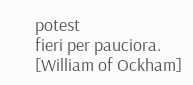potest
fieri per pauciora.
[William of Ockham]